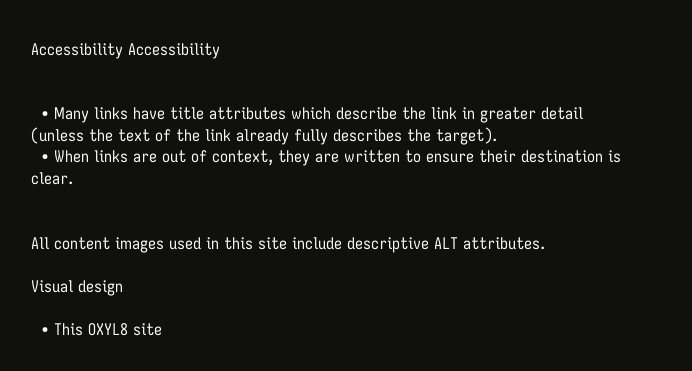Accessibility Accessibility


  • Many links have title attributes which describe the link in greater detail (unless the text of the link already fully describes the target).
  • When links are out of context, they are written to ensure their destination is clear.


All content images used in this site include descriptive ALT attributes.

Visual design

  • This OXYL8 site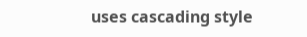uses cascading style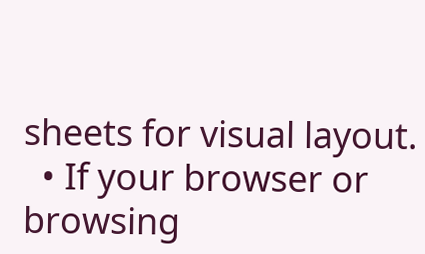sheets for visual layout.
  • If your browser or browsing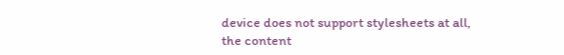device does not support stylesheets at all, the content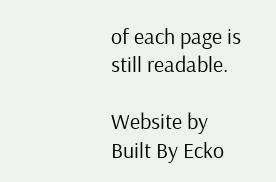of each page is still readable.

Website by Built By Ecko